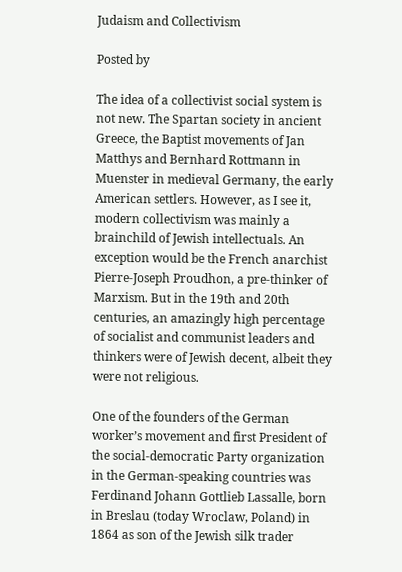Judaism and Collectivism

Posted by

The idea of a collectivist social system is not new. The Spartan society in ancient Greece, the Baptist movements of Jan Matthys and Bernhard Rottmann in Muenster in medieval Germany, the early American settlers. However, as I see it, modern collectivism was mainly a brainchild of Jewish intellectuals. An exception would be the French anarchist Pierre-Joseph Proudhon, a pre-thinker of Marxism. But in the 19th and 20th centuries, an amazingly high percentage of socialist and communist leaders and thinkers were of Jewish decent, albeit they were not religious.

One of the founders of the German worker’s movement and first President of the social-democratic Party organization in the German-speaking countries was Ferdinand Johann Gottlieb Lassalle, born in Breslau (today Wroclaw, Poland) in 1864 as son of the Jewish silk trader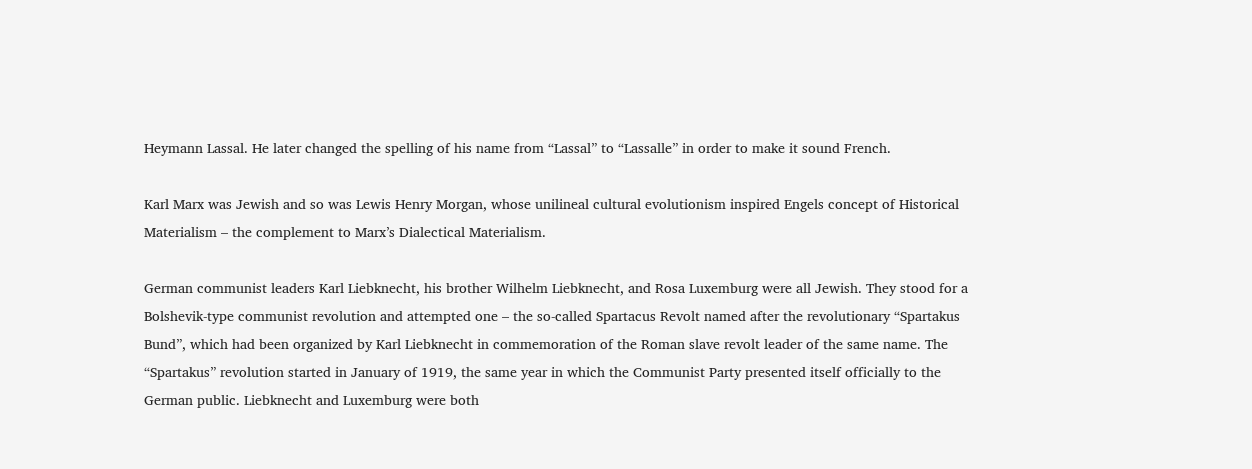Heymann Lassal. He later changed the spelling of his name from “Lassal” to “Lassalle” in order to make it sound French.

Karl Marx was Jewish and so was Lewis Henry Morgan, whose unilineal cultural evolutionism inspired Engels concept of Historical Materialism – the complement to Marx’s Dialectical Materialism.

German communist leaders Karl Liebknecht, his brother Wilhelm Liebknecht, and Rosa Luxemburg were all Jewish. They stood for a Bolshevik-type communist revolution and attempted one – the so-called Spartacus Revolt named after the revolutionary “Spartakus Bund”, which had been organized by Karl Liebknecht in commemoration of the Roman slave revolt leader of the same name. The “Spartakus” revolution started in January of 1919, the same year in which the Communist Party presented itself officially to the German public. Liebknecht and Luxemburg were both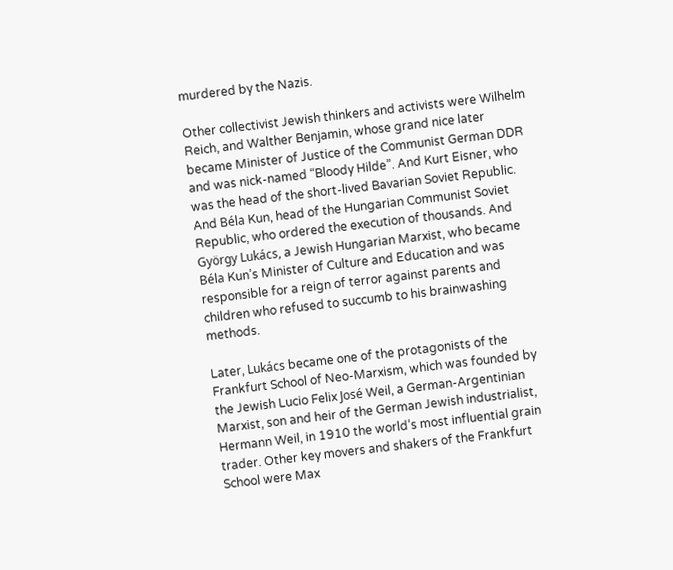murdered by the Nazis.

Other collectivist Jewish thinkers and activists were Wilhelm Reich, and Walther Benjamin, whose grand nice later became Minister of Justice of the Communist German DDR and was nick-named “Bloody Hilde”. And Kurt Eisner, who was the head of the short-lived Bavarian Soviet Republic. And Béla Kun, head of the Hungarian Communist Soviet Republic, who ordered the execution of thousands. And György Lukács, a Jewish Hungarian Marxist, who became Béla Kun’s Minister of Culture and Education and was responsible for a reign of terror against parents and children who refused to succumb to his brainwashing methods.

Later, Lukács became one of the protagonists of the Frankfurt School of Neo-Marxism, which was founded by the Jewish Lucio Felix José Weil, a German-Argentinian Marxist, son and heir of the German Jewish industrialist, Hermann Weil, in 1910 the world’s most influential grain trader. Other key movers and shakers of the Frankfurt School were Max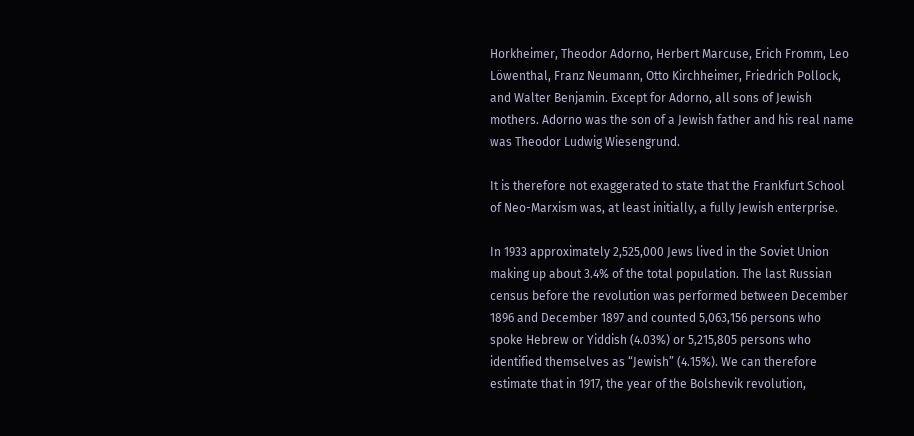Horkheimer, Theodor Adorno, Herbert Marcuse, Erich Fromm, Leo Löwenthal, Franz Neumann, Otto Kirchheimer, Friedrich Pollock, and Walter Benjamin. Except for Adorno, all sons of Jewish mothers. Adorno was the son of a Jewish father and his real name was Theodor Ludwig Wiesengrund.

It is therefore not exaggerated to state that the Frankfurt School of Neo-Marxism was, at least initially, a fully Jewish enterprise.

In 1933 approximately 2,525,000 Jews lived in the Soviet Union making up about 3.4% of the total population. The last Russian census before the revolution was performed between December 1896 and December 1897 and counted 5,063,156 persons who spoke Hebrew or Yiddish (4.03%) or 5,215,805 persons who identified themselves as “Jewish” (4.15%). We can therefore estimate that in 1917, the year of the Bolshevik revolution,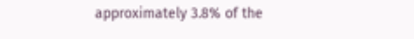approximately 3.8% of the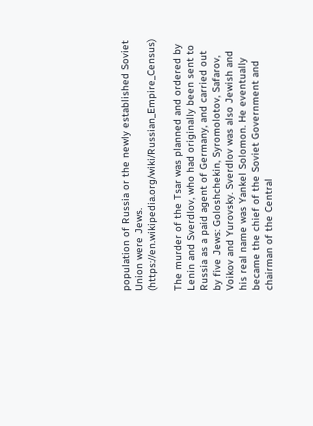population of Russia or the newly established Soviet Union were Jews. (https://en.wikipedia.org/wiki/Russian_Empire_Census)

The murder of the Tsar was planned and ordered by Lenin and Sverdlov, who had originally been sent to Russia as a paid agent of Germany, and carried out by five Jews: Goloshchekin, Syromolotov, Safarov, Voikov and Yurovsky. Sverdlov was also Jewish and his real name was Yankel Solomon. He eventually became the chief of the Soviet Government and chairman of the Central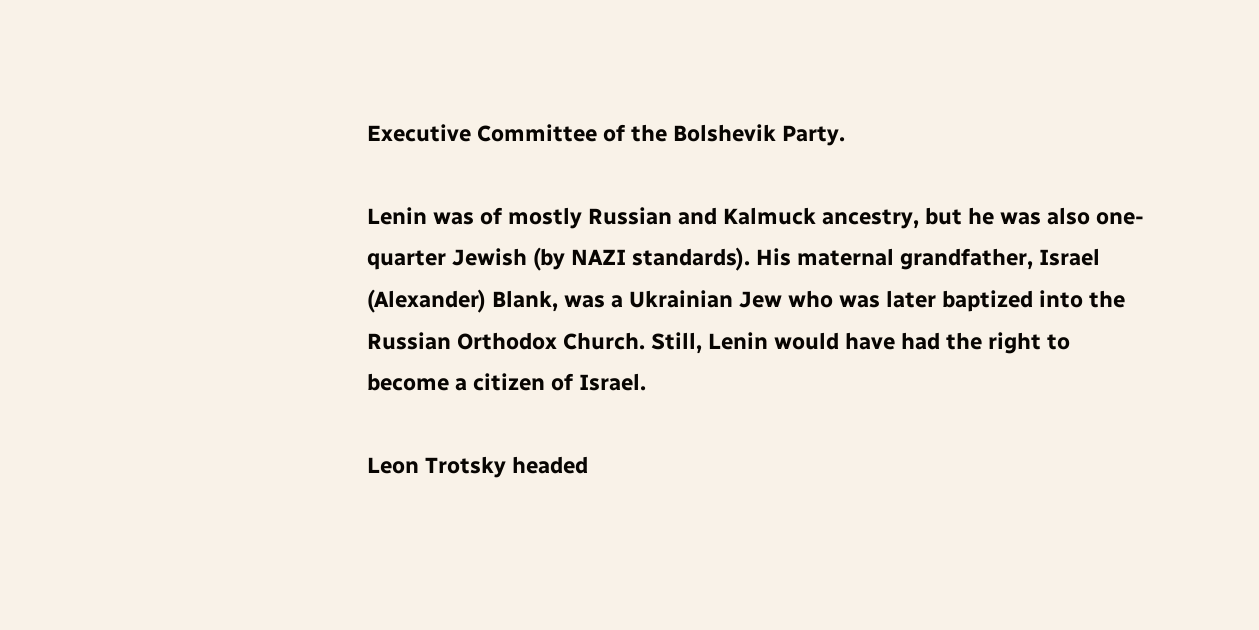Executive Committee of the Bolshevik Party.

Lenin was of mostly Russian and Kalmuck ancestry, but he was also one-quarter Jewish (by NAZI standards). His maternal grandfather, Israel (Alexander) Blank, was a Ukrainian Jew who was later baptized into the Russian Orthodox Church. Still, Lenin would have had the right to become a citizen of Israel.

Leon Trotsky headed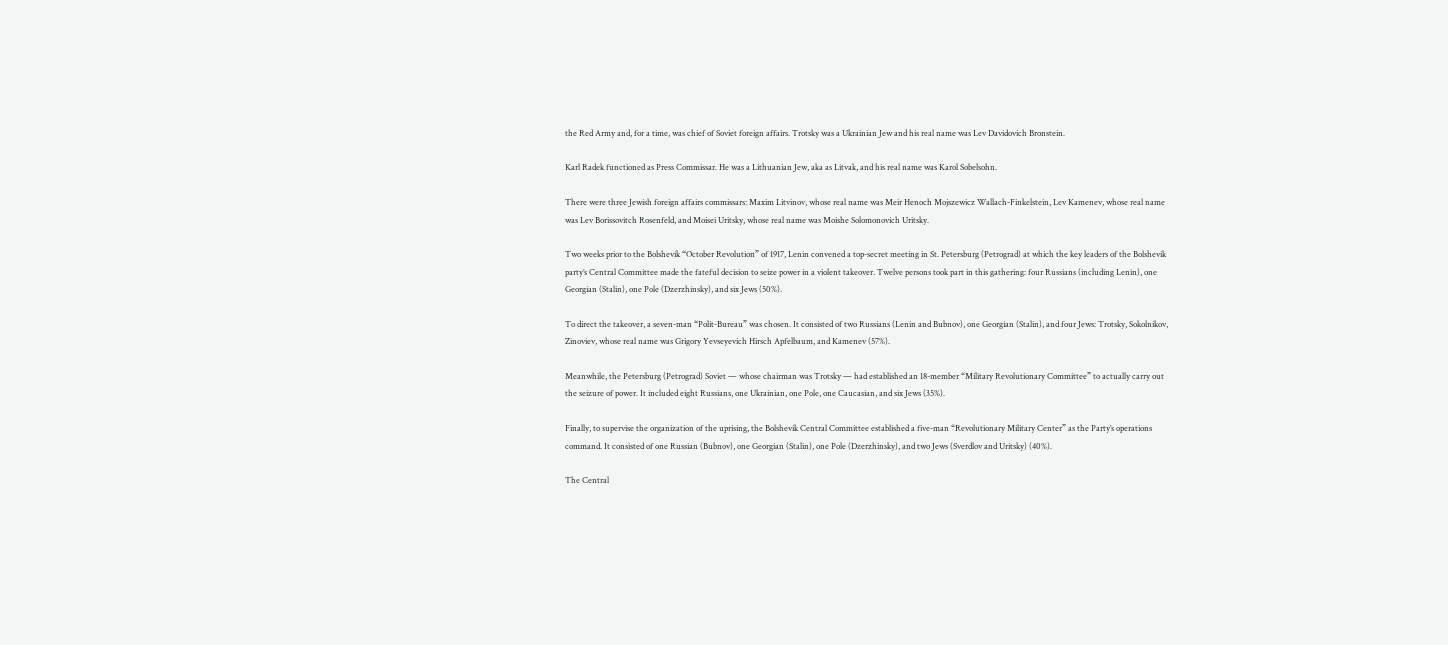the Red Army and, for a time, was chief of Soviet foreign affairs. Trotsky was a Ukrainian Jew and his real name was Lev Davidovich Bronstein.

Karl Radek functioned as Press Commissar. He was a Lithuanian Jew, aka as Litvak, and his real name was Karol Sobelsohn.

There were three Jewish foreign affairs commissars: Maxim Litvinov, whose real name was Meir Henoch Mojszewicz Wallach-Finkelstein, Lev Kamenev, whose real name was Lev Borissovitch Rosenfeld, and Moisei Uritsky, whose real name was Moishe Solomonovich Uritsky.

Two weeks prior to the Bolshevik “October Revolution” of 1917, Lenin convened a top-secret meeting in St. Petersburg (Petrograd) at which the key leaders of the Bolshevik party’s Central Committee made the fateful decision to seize power in a violent takeover. Twelve persons took part in this gathering: four Russians (including Lenin), one Georgian (Stalin), one Pole (Dzerzhinsky), and six Jews (50%).

To direct the takeover, a seven-man “Polit-Bureau” was chosen. It consisted of two Russians (Lenin and Bubnov), one Georgian (Stalin), and four Jews: Trotsky, Sokolnikov, Zinoviev, whose real name was Grigory Yevseyevich Hirsch Apfelbaum, and Kamenev (57%).

Meanwhile, the Petersburg (Petrograd) Soviet — whose chairman was Trotsky — had established an 18-member “Military Revolutionary Committee” to actually carry out the seizure of power. It included eight Russians, one Ukrainian, one Pole, one Caucasian, and six Jews (35%).

Finally, to supervise the organization of the uprising, the Bolshevik Central Committee established a five-man “Revolutionary Military Center” as the Party’s operations command. It consisted of one Russian (Bubnov), one Georgian (Stalin), one Pole (Dzerzhinsky), and two Jews (Sverdlov and Uritsky) (40%).

The Central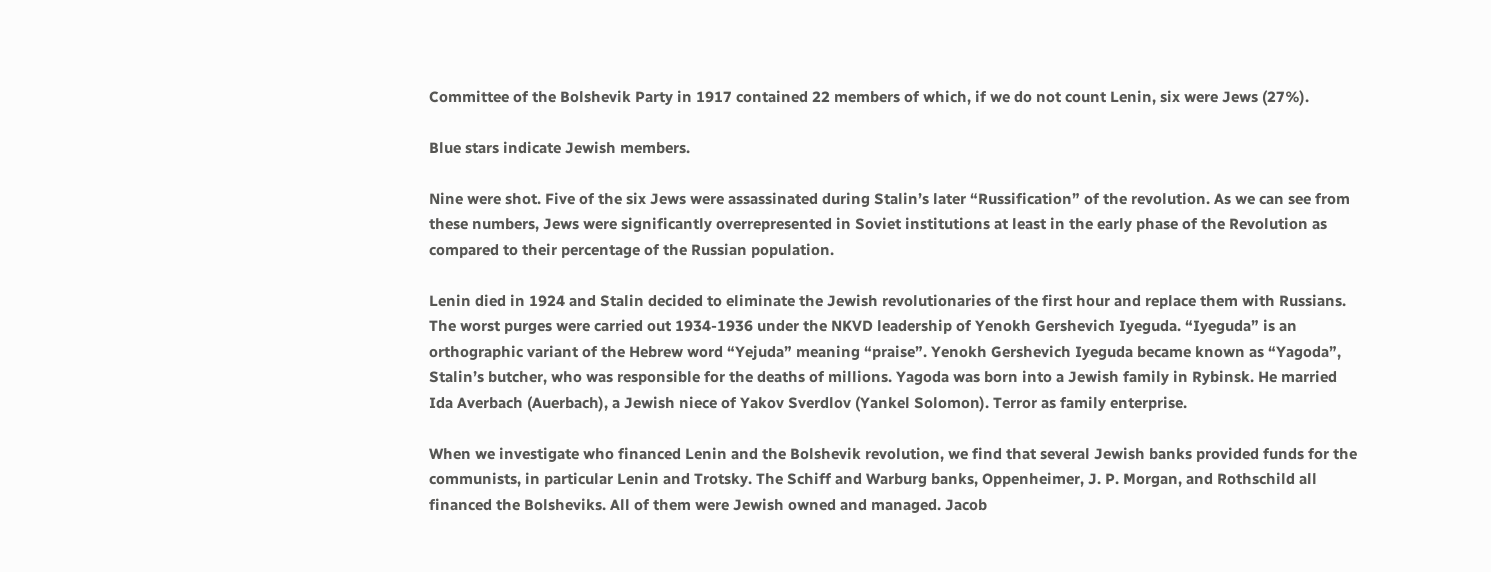Committee of the Bolshevik Party in 1917 contained 22 members of which, if we do not count Lenin, six were Jews (27%).

Blue stars indicate Jewish members.

Nine were shot. Five of the six Jews were assassinated during Stalin’s later “Russification” of the revolution. As we can see from these numbers, Jews were significantly overrepresented in Soviet institutions at least in the early phase of the Revolution as compared to their percentage of the Russian population.

Lenin died in 1924 and Stalin decided to eliminate the Jewish revolutionaries of the first hour and replace them with Russians. The worst purges were carried out 1934-1936 under the NKVD leadership of Yenokh Gershevich Iyeguda. “Iyeguda” is an orthographic variant of the Hebrew word “Yejuda” meaning “praise”. Yenokh Gershevich Iyeguda became known as “Yagoda”, Stalin’s butcher, who was responsible for the deaths of millions. Yagoda was born into a Jewish family in Rybinsk. He married Ida Averbach (Auerbach), a Jewish niece of Yakov Sverdlov (Yankel Solomon). Terror as family enterprise.

When we investigate who financed Lenin and the Bolshevik revolution, we find that several Jewish banks provided funds for the communists, in particular Lenin and Trotsky. The Schiff and Warburg banks, Oppenheimer, J. P. Morgan, and Rothschild all financed the Bolsheviks. All of them were Jewish owned and managed. Jacob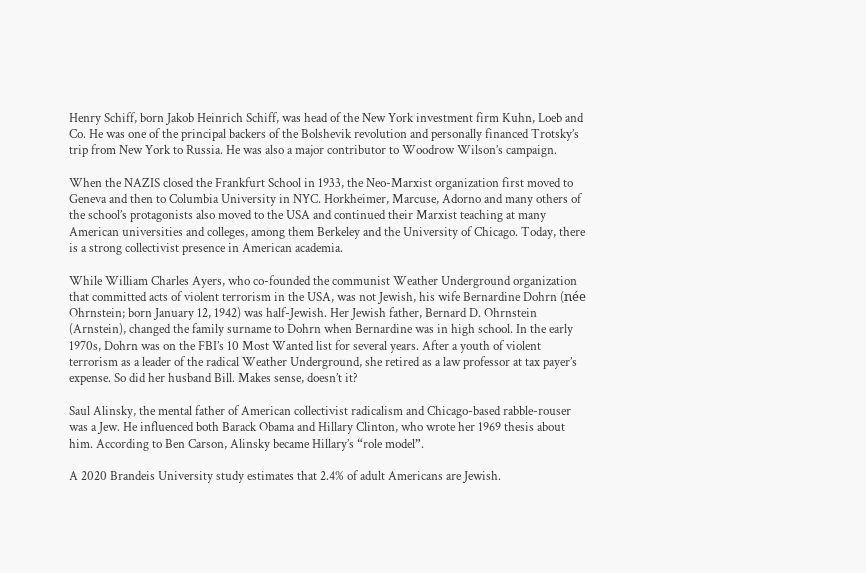Henry Schiff, born Jakob Heinrich Schiff, was head of the New York investment firm Kuhn, Loeb and Co. He was one of the principal backers of the Bolshevik revolution and personally financed Trotsky’s trip from New York to Russia. He was also a major contributor to Woodrow Wilson’s campaign.

When the NAZIS closed the Frankfurt School in 1933, the Neo-Marxist organization first moved to Geneva and then to Columbia University in NYC. Horkheimer, Marcuse, Adorno and many others of the school’s protagonists also moved to the USA and continued their Marxist teaching at many American universities and colleges, among them Berkeley and the University of Chicago. Today, there is a strong collectivist presence in American academia.

While William Charles Ayers, who co-founded the communist Weather Underground organization that committed acts of violent terrorism in the USA, was not Jewish, his wife Bernardine Dohrn (née Ohrnstein; born January 12, 1942) was half-Jewish. Her Jewish father, Bernard D. Ohrnstein (Arnstein), changed the family surname to Dohrn when Bernardine was in high school. In the early 1970s, Dohrn was on the FBI’s 10 Most Wanted list for several years. After a youth of violent terrorism as a leader of the radical Weather Underground, she retired as a law professor at tax payer’s expense. So did her husband Bill. Makes sense, doesn’t it?

Saul Alinsky, the mental father of American collectivist radicalism and Chicago-based rabble-rouser was a Jew. He influenced both Barack Obama and Hillary Clinton, who wrote her 1969 thesis about him. According to Ben Carson, Alinsky became Hillary’s “role model”.

A 2020 Brandeis University study estimates that 2.4% of adult Americans are Jewish.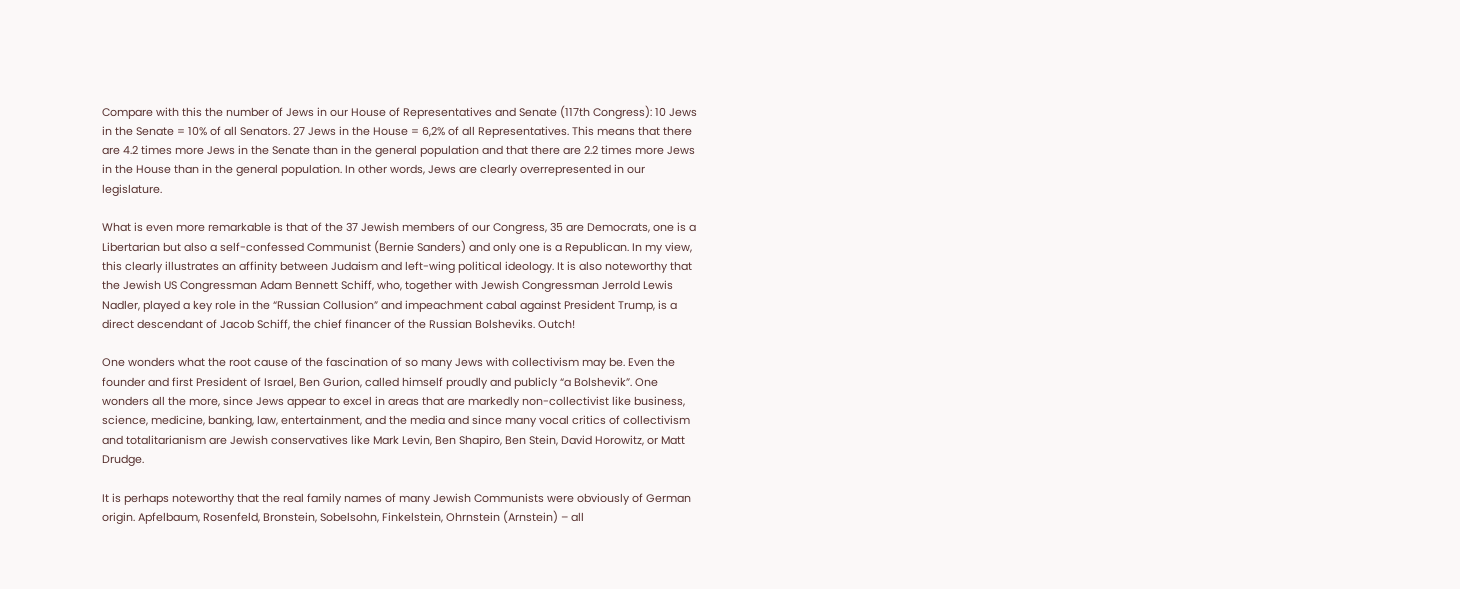Compare with this the number of Jews in our House of Representatives and Senate (117th Congress): 10 Jews in the Senate = 10% of all Senators. 27 Jews in the House = 6,2% of all Representatives. This means that there are 4.2 times more Jews in the Senate than in the general population and that there are 2.2 times more Jews in the House than in the general population. In other words, Jews are clearly overrepresented in our legislature.

What is even more remarkable is that of the 37 Jewish members of our Congress, 35 are Democrats, one is a Libertarian but also a self-confessed Communist (Bernie Sanders) and only one is a Republican. In my view, this clearly illustrates an affinity between Judaism and left-wing political ideology. It is also noteworthy that the Jewish US Congressman Adam Bennett Schiff, who, together with Jewish Congressman Jerrold Lewis Nadler, played a key role in the “Russian Collusion” and impeachment cabal against President Trump, is a direct descendant of Jacob Schiff, the chief financer of the Russian Bolsheviks. Outch!

One wonders what the root cause of the fascination of so many Jews with collectivism may be. Even the founder and first President of Israel, Ben Gurion, called himself proudly and publicly “a Bolshevik”. One wonders all the more, since Jews appear to excel in areas that are markedly non-collectivist like business, science, medicine, banking, law, entertainment, and the media and since many vocal critics of collectivism and totalitarianism are Jewish conservatives like Mark Levin, Ben Shapiro, Ben Stein, David Horowitz, or Matt Drudge.

It is perhaps noteworthy that the real family names of many Jewish Communists were obviously of German origin. Apfelbaum, Rosenfeld, Bronstein, Sobelsohn, Finkelstein, Ohrnstein (Arnstein) – all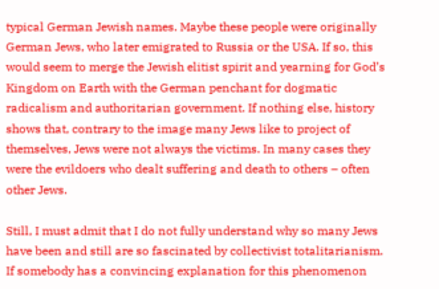typical German Jewish names. Maybe these people were originally German Jews, who later emigrated to Russia or the USA. If so, this would seem to merge the Jewish elitist spirit and yearning for God’s Kingdom on Earth with the German penchant for dogmatic radicalism and authoritarian government. If nothing else, history shows that, contrary to the image many Jews like to project of themselves, Jews were not always the victims. In many cases they were the evildoers who dealt suffering and death to others – often other Jews.

Still, I must admit that I do not fully understand why so many Jews have been and still are so fascinated by collectivist totalitarianism. If somebody has a convincing explanation for this phenomenon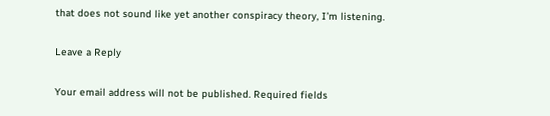that does not sound like yet another conspiracy theory, I’m listening.

Leave a Reply

Your email address will not be published. Required fields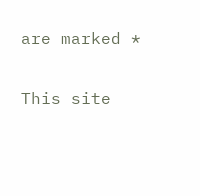are marked *

This site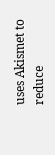uses Akismet to reduce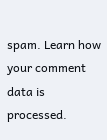spam. Learn how your comment data is processed.